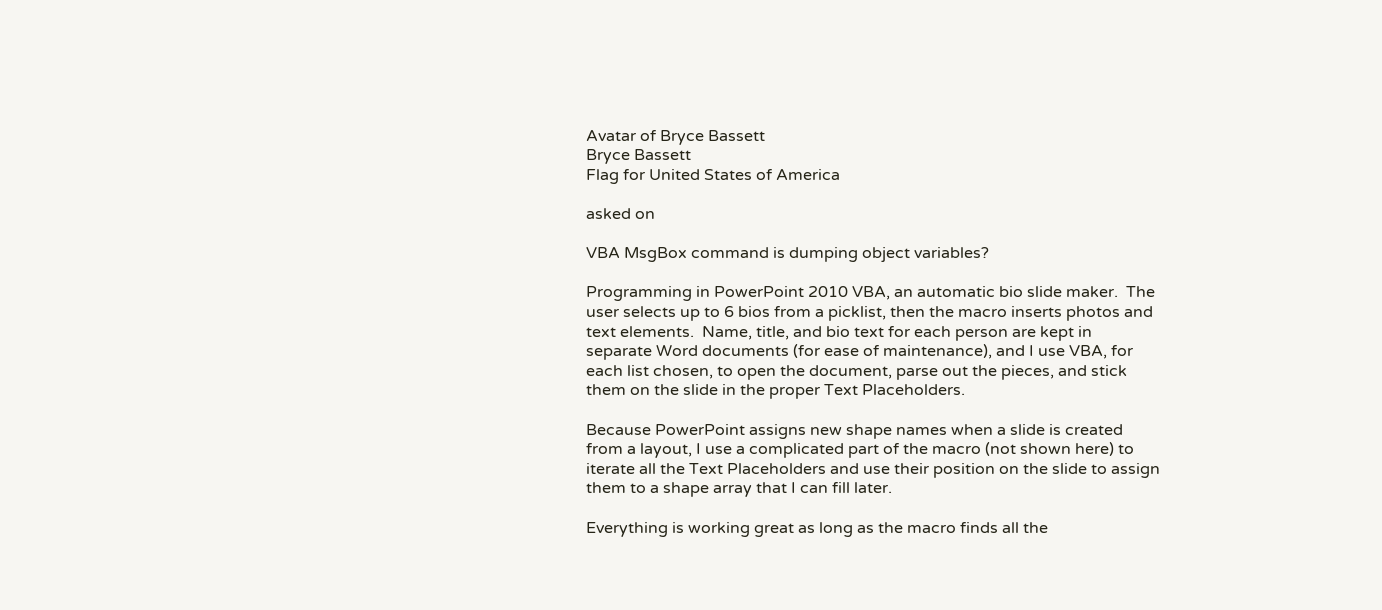Avatar of Bryce Bassett
Bryce Bassett
Flag for United States of America

asked on

VBA MsgBox command is dumping object variables?

Programming in PowerPoint 2010 VBA, an automatic bio slide maker.  The user selects up to 6 bios from a picklist, then the macro inserts photos and text elements.  Name, title, and bio text for each person are kept in separate Word documents (for ease of maintenance), and I use VBA, for each list chosen, to open the document, parse out the pieces, and stick them on the slide in the proper Text Placeholders.

Because PowerPoint assigns new shape names when a slide is created from a layout, I use a complicated part of the macro (not shown here) to iterate all the Text Placeholders and use their position on the slide to assign them to a shape array that I can fill later.

Everything is working great as long as the macro finds all the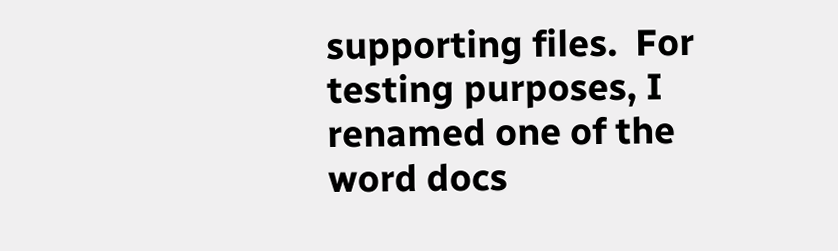supporting files.  For testing purposes, I renamed one of the word docs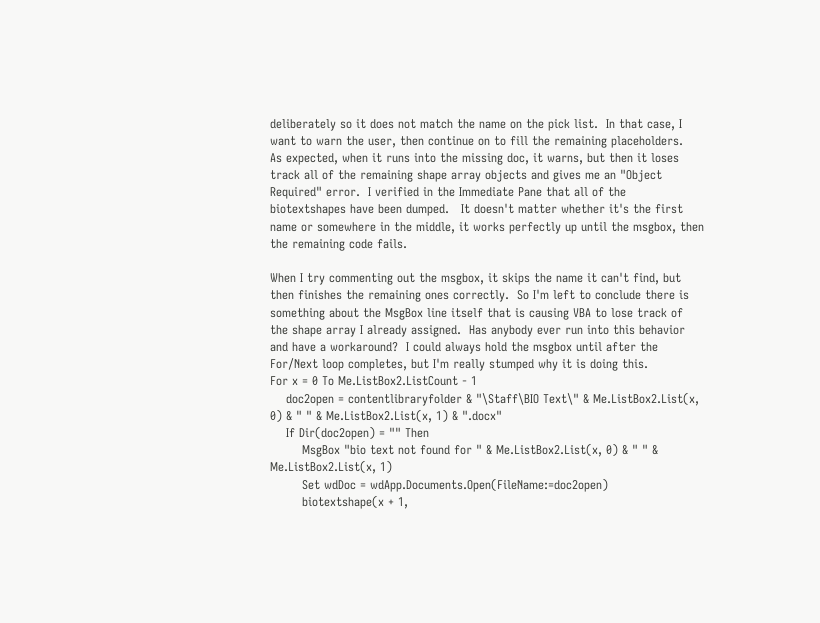deliberately so it does not match the name on the pick list.  In that case, I want to warn the user, then continue on to fill the remaining placeholders.   As expected, when it runs into the missing doc, it warns, but then it loses track all of the remaining shape array objects and gives me an "Object Required" error.  I verified in the Immediate Pane that all of the biotextshapes have been dumped.   It doesn't matter whether it's the first name or somewhere in the middle, it works perfectly up until the msgbox, then the remaining code fails.

When I try commenting out the msgbox, it skips the name it can't find, but then finishes the remaining ones correctly.  So I'm left to conclude there is something about the MsgBox line itself that is causing VBA to lose track of the shape array I already assigned.  Has anybody ever run into this behavior and have a workaround?  I could always hold the msgbox until after the For/Next loop completes, but I'm really stumped why it is doing this.
For x = 0 To Me.ListBox2.ListCount - 1
    doc2open = contentlibraryfolder & "\Staff\BIO Text\" & Me.ListBox2.List(x, 0) & " " & Me.ListBox2.List(x, 1) & ".docx"
    If Dir(doc2open) = "" Then
        MsgBox "bio text not found for " & Me.ListBox2.List(x, 0) & " " & Me.ListBox2.List(x, 1)
        Set wdDoc = wdApp.Documents.Open(FileName:=doc2open)
        biotextshape(x + 1,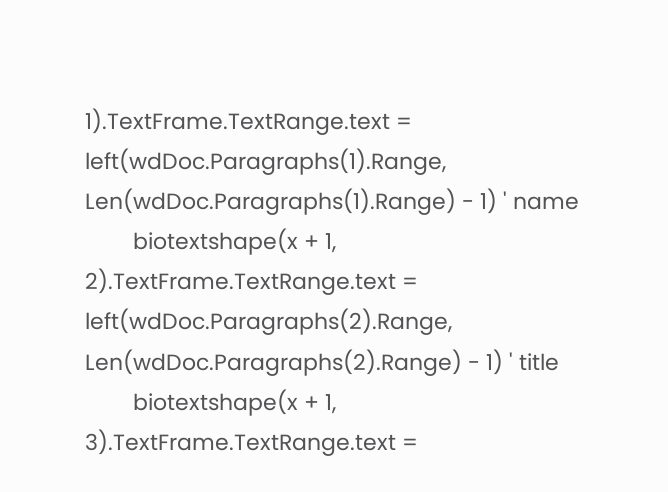1).TextFrame.TextRange.text = left(wdDoc.Paragraphs(1).Range, Len(wdDoc.Paragraphs(1).Range) - 1) ' name
        biotextshape(x + 1, 2).TextFrame.TextRange.text = left(wdDoc.Paragraphs(2).Range, Len(wdDoc.Paragraphs(2).Range) - 1) ' title
        biotextshape(x + 1, 3).TextFrame.TextRange.text =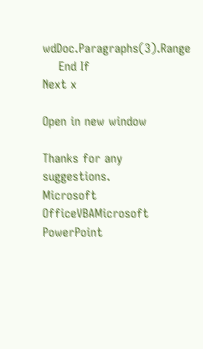wdDoc.Paragraphs(3).Range
    End If
Next x

Open in new window

Thanks for any suggestions.
Microsoft OfficeVBAMicrosoft PowerPoint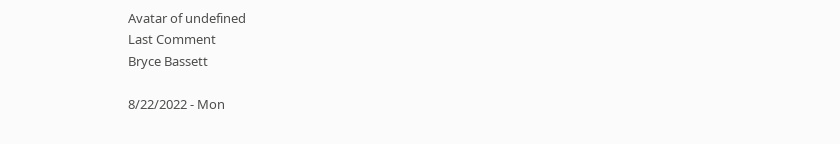Avatar of undefined
Last Comment
Bryce Bassett

8/22/2022 - Mon